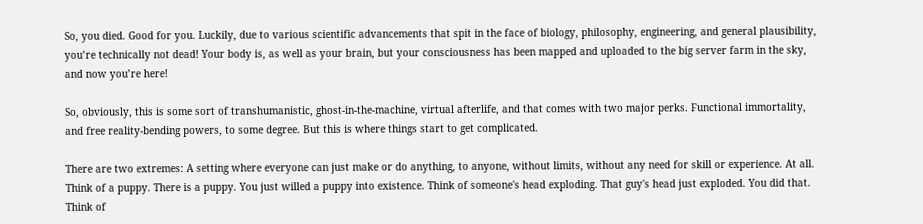So, you died. Good for you. Luckily, due to various scientific advancements that spit in the face of biology, philosophy, engineering, and general plausibility, you’re technically not dead! Your body is, as well as your brain, but your consciousness has been mapped and uploaded to the big server farm in the sky, and now you’re here!

So, obviously, this is some sort of transhumanistic, ghost-in-the-machine, virtual afterlife, and that comes with two major perks. Functional immortality, and free reality-bending powers, to some degree. But this is where things start to get complicated.

There are two extremes: A setting where everyone can just make or do anything, to anyone, without limits, without any need for skill or experience. At all. Think of a puppy. There is a puppy. You just willed a puppy into existence. Think of someone's head exploding. That guy's head just exploded. You did that. Think of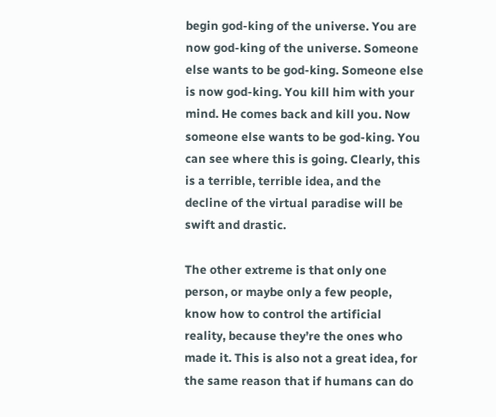begin god-king of the universe. You are now god-king of the universe. Someone else wants to be god-king. Someone else is now god-king. You kill him with your mind. He comes back and kill you. Now someone else wants to be god-king. You can see where this is going. Clearly, this is a terrible, terrible idea, and the decline of the virtual paradise will be swift and drastic.

The other extreme is that only one person, or maybe only a few people, know how to control the artificial reality, because they’re the ones who made it. This is also not a great idea, for the same reason that if humans can do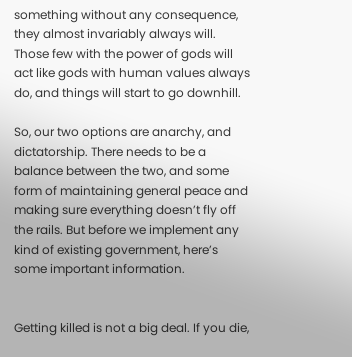something without any consequence, they almost invariably always will. Those few with the power of gods will act like gods with human values always do, and things will start to go downhill.

So, our two options are anarchy, and dictatorship. There needs to be a balance between the two, and some form of maintaining general peace and making sure everything doesn’t fly off the rails. But before we implement any kind of existing government, here’s some important information.


Getting killed is not a big deal. If you die,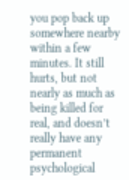you pop back up somewhere nearby within a few minutes. It still hurts, but not nearly as much as being killed for real, and doesn’t really have any permanent psychological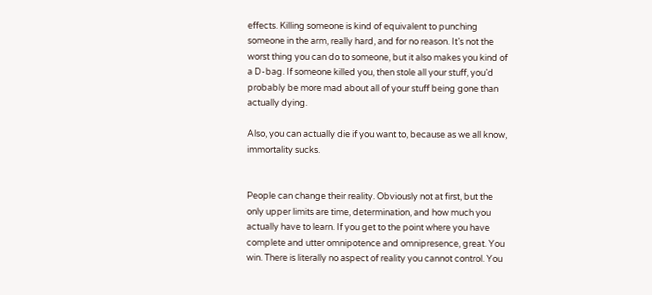effects. Killing someone is kind of equivalent to punching someone in the arm, really hard, and for no reason. It’s not the worst thing you can do to someone, but it also makes you kind of a D-bag. If someone killed you, then stole all your stuff, you’d probably be more mad about all of your stuff being gone than actually dying.

Also, you can actually die if you want to, because as we all know, immortality sucks.


People can change their reality. Obviously not at first, but the only upper limits are time, determination, and how much you actually have to learn. If you get to the point where you have complete and utter omnipotence and omnipresence, great. You win. There is literally no aspect of reality you cannot control. You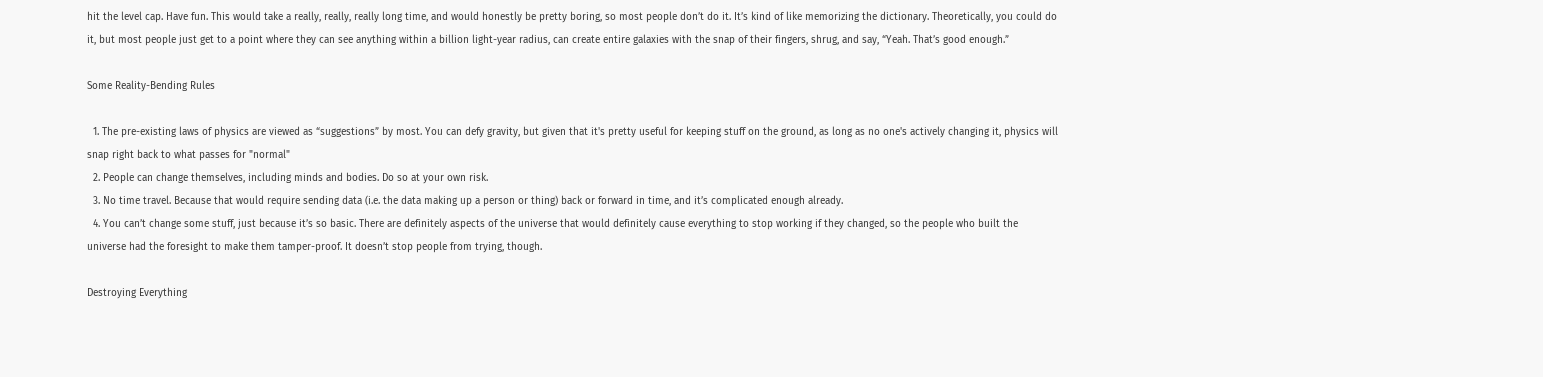hit the level cap. Have fun. This would take a really, really, really long time, and would honestly be pretty boring, so most people don’t do it. It’s kind of like memorizing the dictionary. Theoretically, you could do it, but most people just get to a point where they can see anything within a billion light-year radius, can create entire galaxies with the snap of their fingers, shrug, and say, “Yeah. That’s good enough.”

Some Reality-Bending Rules

  1. The pre-existing laws of physics are viewed as “suggestions” by most. You can defy gravity, but given that it's pretty useful for keeping stuff on the ground, as long as no one's actively changing it, physics will snap right back to what passes for "normal"
  2. People can change themselves, including minds and bodies. Do so at your own risk.
  3. No time travel. Because that would require sending data (i.e. the data making up a person or thing) back or forward in time, and it’s complicated enough already.
  4. You can’t change some stuff, just because it’s so basic. There are definitely aspects of the universe that would definitely cause everything to stop working if they changed, so the people who built the universe had the foresight to make them tamper-proof. It doesn’t stop people from trying, though.

Destroying Everything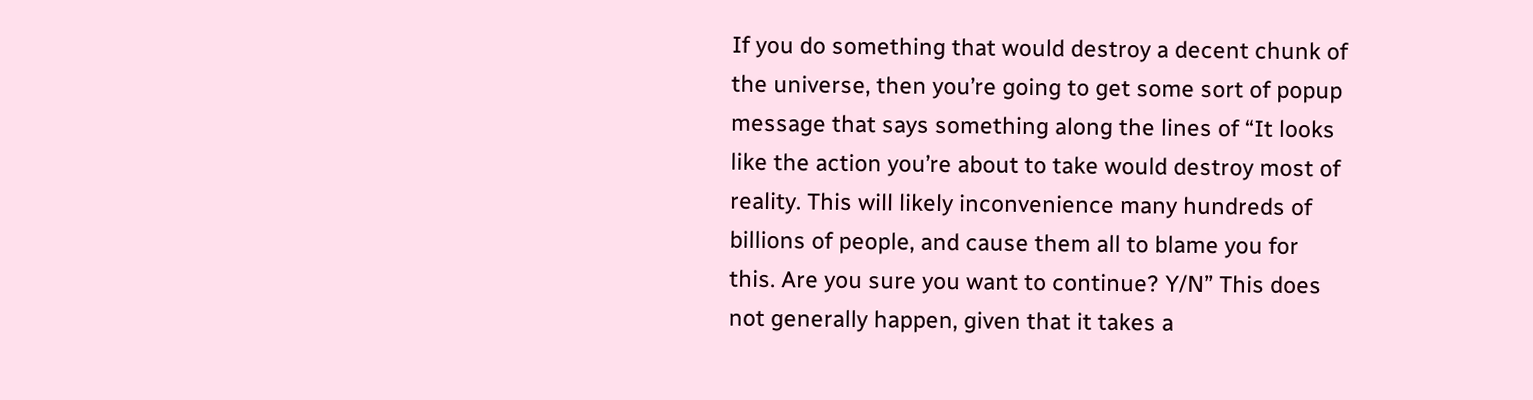If you do something that would destroy a decent chunk of the universe, then you’re going to get some sort of popup message that says something along the lines of “It looks like the action you’re about to take would destroy most of reality. This will likely inconvenience many hundreds of billions of people, and cause them all to blame you for this. Are you sure you want to continue? Y/N” This does not generally happen, given that it takes a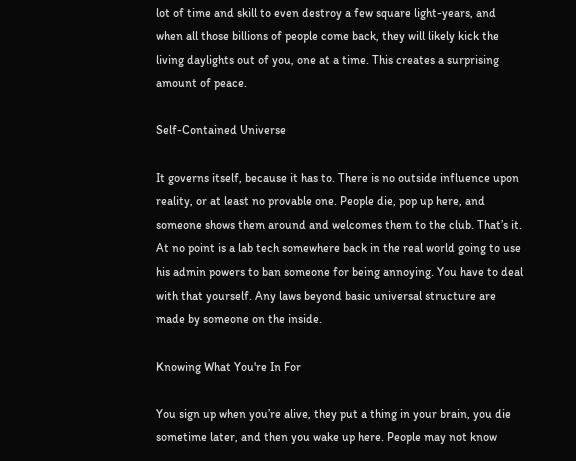lot of time and skill to even destroy a few square light-years, and when all those billions of people come back, they will likely kick the living daylights out of you, one at a time. This creates a surprising amount of peace.

Self-Contained Universe

It governs itself, because it has to. There is no outside influence upon reality, or at least no provable one. People die, pop up here, and someone shows them around and welcomes them to the club. That’s it. At no point is a lab tech somewhere back in the real world going to use his admin powers to ban someone for being annoying. You have to deal with that yourself. Any laws beyond basic universal structure are made by someone on the inside.

Knowing What You're In For

You sign up when you’re alive, they put a thing in your brain, you die sometime later, and then you wake up here. People may not know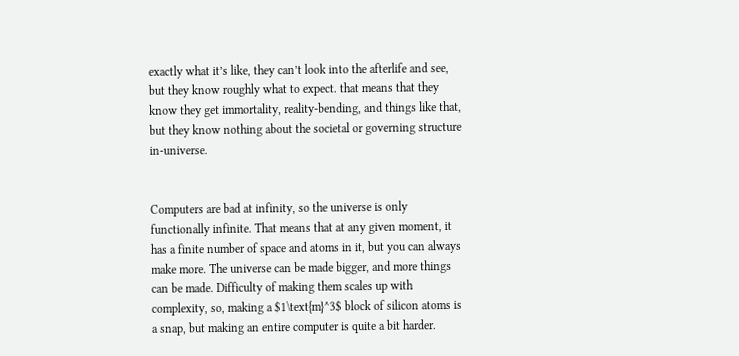exactly what it’s like, they can’t look into the afterlife and see, but they know roughly what to expect. that means that they know they get immortality, reality-bending, and things like that, but they know nothing about the societal or governing structure in-universe.


Computers are bad at infinity, so the universe is only functionally infinite. That means that at any given moment, it has a finite number of space and atoms in it, but you can always make more. The universe can be made bigger, and more things can be made. Difficulty of making them scales up with complexity, so, making a $1\text{m}^3$ block of silicon atoms is a snap, but making an entire computer is quite a bit harder.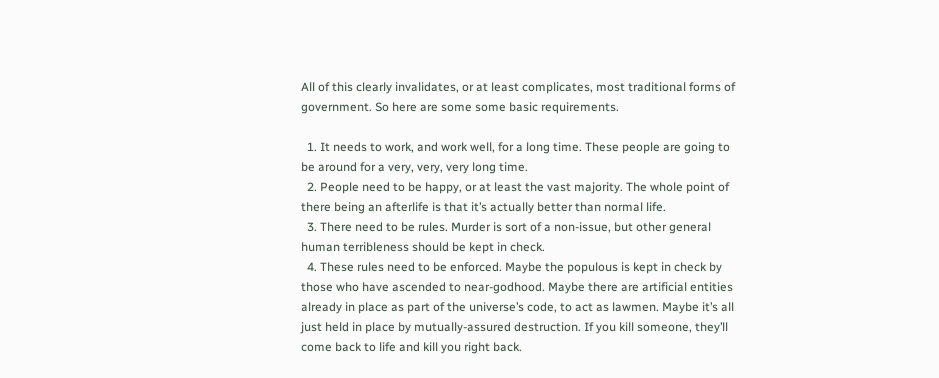All of this clearly invalidates, or at least complicates, most traditional forms of government. So here are some some basic requirements.

  1. It needs to work, and work well, for a long time. These people are going to be around for a very, very, very long time.
  2. People need to be happy, or at least the vast majority. The whole point of there being an afterlife is that it’s actually better than normal life.
  3. There need to be rules. Murder is sort of a non-issue, but other general human terribleness should be kept in check.
  4. These rules need to be enforced. Maybe the populous is kept in check by those who have ascended to near-godhood. Maybe there are artificial entities already in place as part of the universe’s code, to act as lawmen. Maybe it’s all just held in place by mutually-assured destruction. If you kill someone, they’ll come back to life and kill you right back.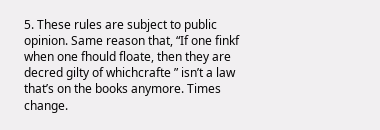5. These rules are subject to public opinion. Same reason that, “If one finkf when one fhould floate, then they are decred gilty of whichcrafte ” isn’t a law that’s on the books anymore. Times change.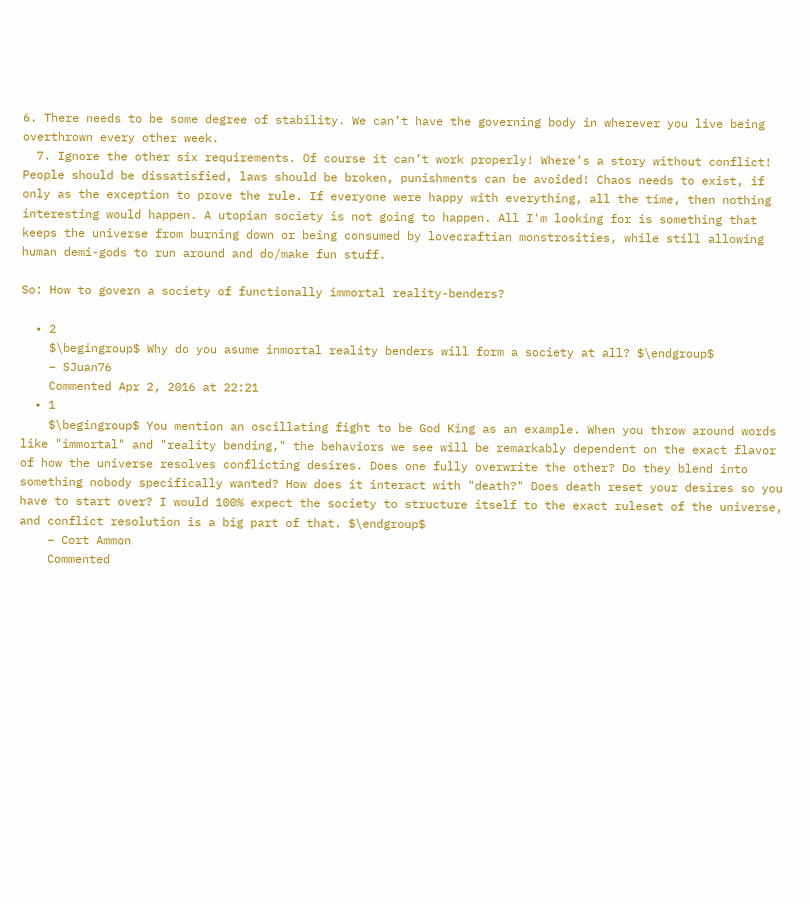6. There needs to be some degree of stability. We can’t have the governing body in wherever you live being overthrown every other week.
  7. Ignore the other six requirements. Of course it can’t work properly! Where’s a story without conflict! People should be dissatisfied, laws should be broken, punishments can be avoided! Chaos needs to exist, if only as the exception to prove the rule. If everyone were happy with everything, all the time, then nothing interesting would happen. A utopian society is not going to happen. All I'm looking for is something that keeps the universe from burning down or being consumed by lovecraftian monstrosities, while still allowing human demi-gods to run around and do/make fun stuff.

So: How to govern a society of functionally immortal reality-benders?

  • 2
    $\begingroup$ Why do you asume inmortal reality benders will form a society at all? $\endgroup$
    – SJuan76
    Commented Apr 2, 2016 at 22:21
  • 1
    $\begingroup$ You mention an oscillating fight to be God King as an example. When you throw around words like "immortal" and "reality bending," the behaviors we see will be remarkably dependent on the exact flavor of how the universe resolves conflicting desires. Does one fully overwrite the other? Do they blend into something nobody specifically wanted? How does it interact with "death?" Does death reset your desires so you have to start over? I would 100% expect the society to structure itself to the exact ruleset of the universe, and conflict resolution is a big part of that. $\endgroup$
    – Cort Ammon
    Commented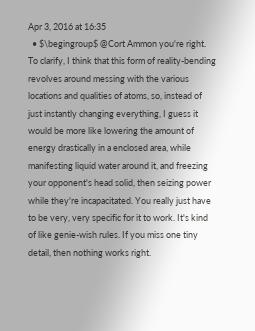Apr 3, 2016 at 16:35
  • $\begingroup$ @Cort Ammon you're right. To clarify, I think that this form of reality-bending revolves around messing with the various locations and qualities of atoms, so, instead of just instantly changing everything, I guess it would be more like lowering the amount of energy drastically in a enclosed area, while manifesting liquid water around it, and freezing your opponent's head solid, then seizing power while they're incapacitated. You really just have to be very, very specific for it to work. It's kind of like genie-wish rules. If you miss one tiny detail, then nothing works right.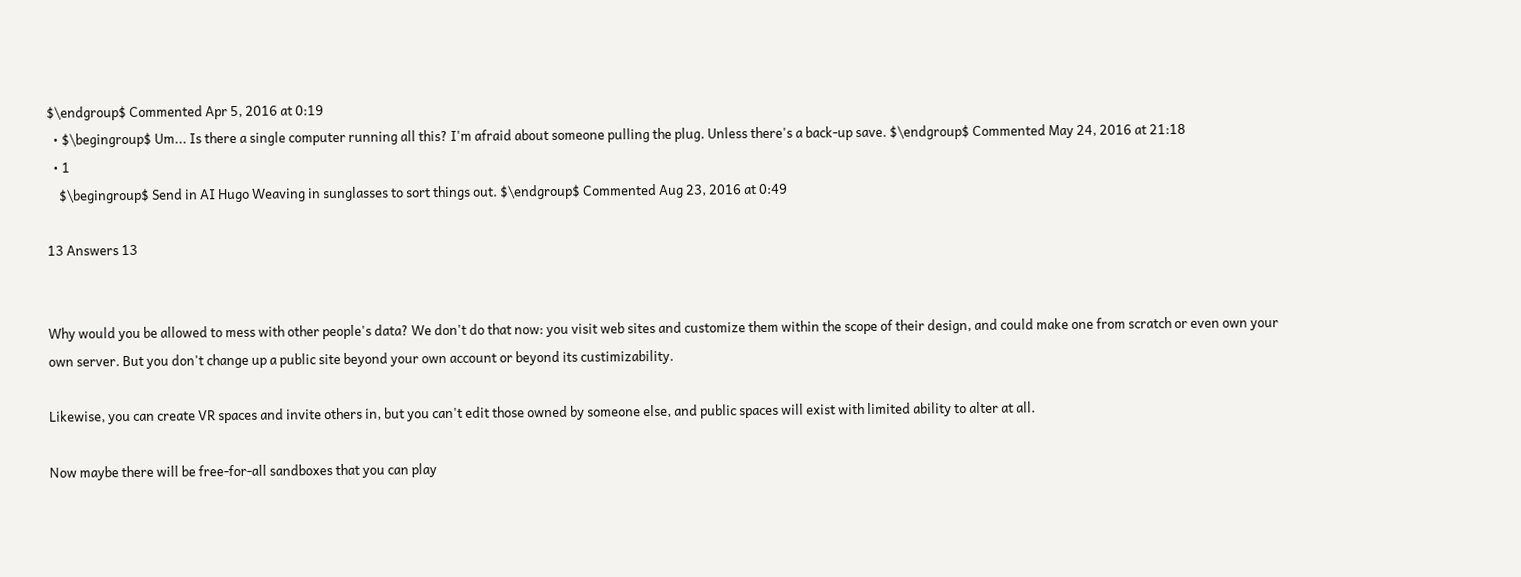$\endgroup$ Commented Apr 5, 2016 at 0:19
  • $\begingroup$ Um... Is there a single computer running all this? I'm afraid about someone pulling the plug. Unless there's a back-up save. $\endgroup$ Commented May 24, 2016 at 21:18
  • 1
    $\begingroup$ Send in AI Hugo Weaving in sunglasses to sort things out. $\endgroup$ Commented Aug 23, 2016 at 0:49

13 Answers 13


Why would you be allowed to mess with other people's data? We don't do that now: you visit web sites and customize them within the scope of their design, and could make one from scratch or even own your own server. But you don't change up a public site beyond your own account or beyond its custimizability.

Likewise, you can create VR spaces and invite others in, but you can't edit those owned by someone else, and public spaces will exist with limited ability to alter at all.

Now maybe there will be free-for-all sandboxes that you can play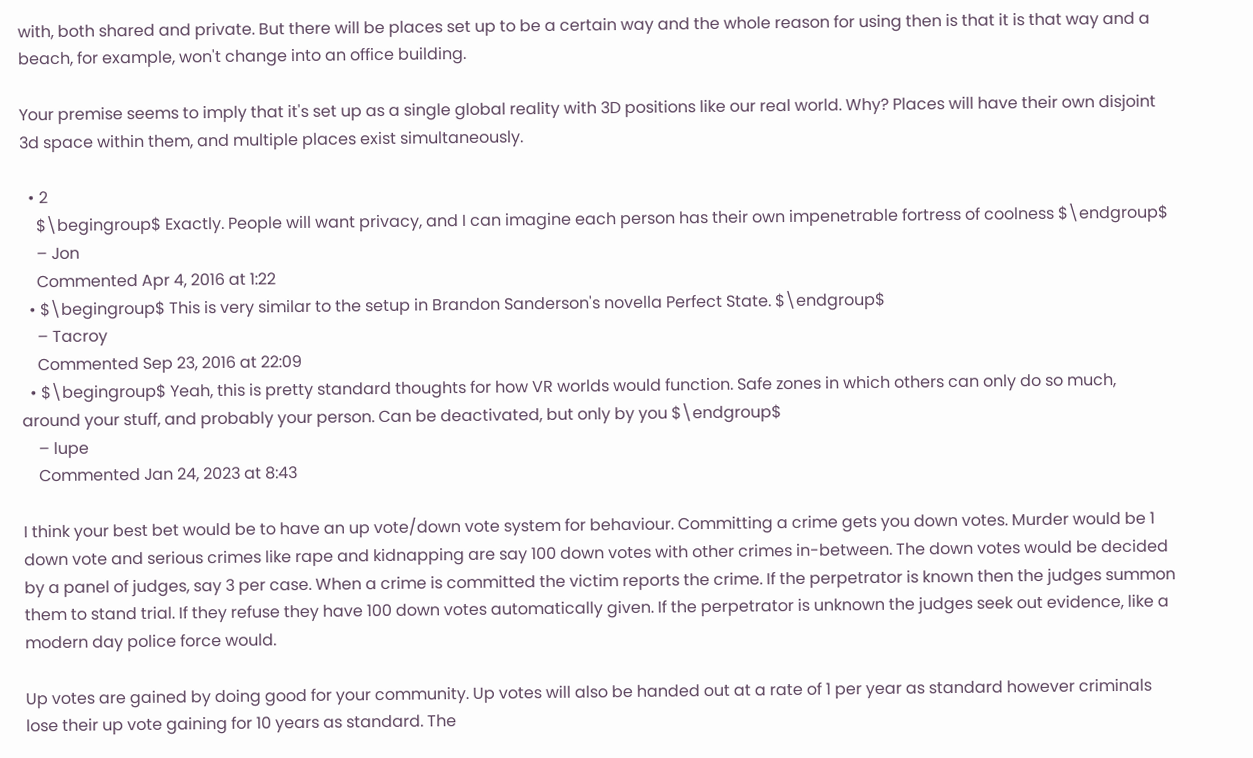with, both shared and private. But there will be places set up to be a certain way and the whole reason for using then is that it is that way and a beach, for example, won't change into an office building.

Your premise seems to imply that it's set up as a single global reality with 3D positions like our real world. Why? Places will have their own disjoint 3d space within them, and multiple places exist simultaneously.

  • 2
    $\begingroup$ Exactly. People will want privacy, and I can imagine each person has their own impenetrable fortress of coolness $\endgroup$
    – Jon
    Commented Apr 4, 2016 at 1:22
  • $\begingroup$ This is very similar to the setup in Brandon Sanderson's novella Perfect State. $\endgroup$
    – Tacroy
    Commented Sep 23, 2016 at 22:09
  • $\begingroup$ Yeah, this is pretty standard thoughts for how VR worlds would function. Safe zones in which others can only do so much, around your stuff, and probably your person. Can be deactivated, but only by you $\endgroup$
    – lupe
    Commented Jan 24, 2023 at 8:43

I think your best bet would be to have an up vote/down vote system for behaviour. Committing a crime gets you down votes. Murder would be 1 down vote and serious crimes like rape and kidnapping are say 100 down votes with other crimes in-between. The down votes would be decided by a panel of judges, say 3 per case. When a crime is committed the victim reports the crime. If the perpetrator is known then the judges summon them to stand trial. If they refuse they have 100 down votes automatically given. If the perpetrator is unknown the judges seek out evidence, like a modern day police force would.

Up votes are gained by doing good for your community. Up votes will also be handed out at a rate of 1 per year as standard however criminals lose their up vote gaining for 10 years as standard. The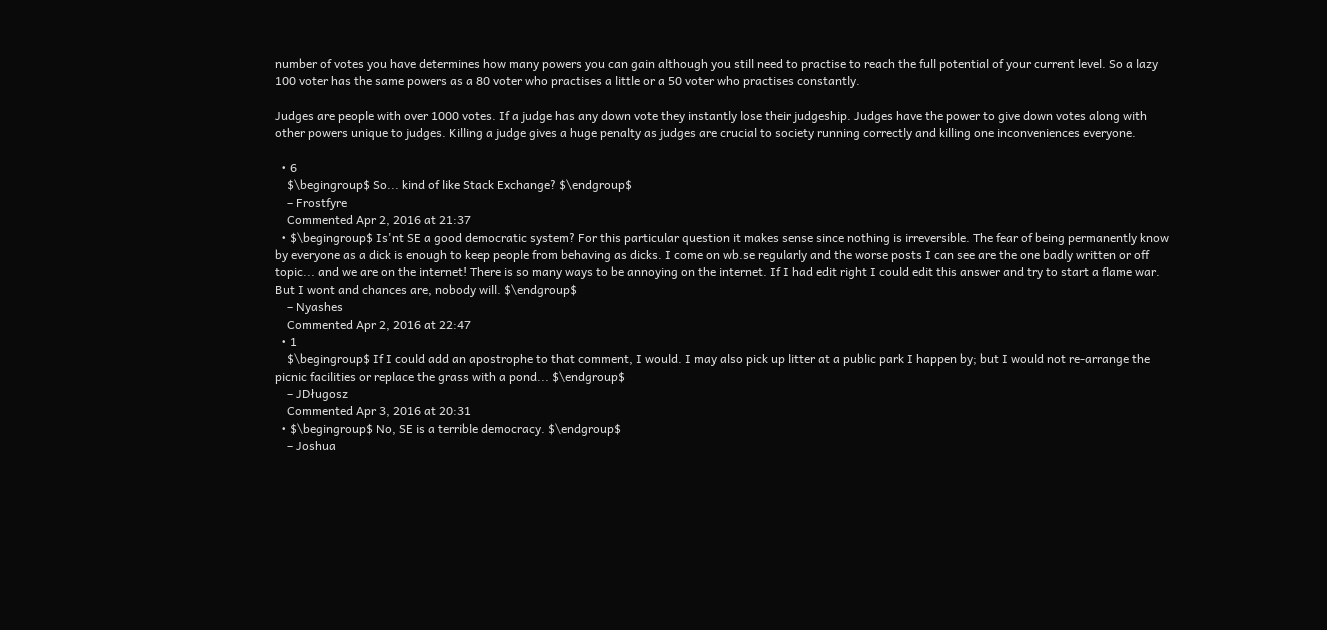number of votes you have determines how many powers you can gain although you still need to practise to reach the full potential of your current level. So a lazy 100 voter has the same powers as a 80 voter who practises a little or a 50 voter who practises constantly.

Judges are people with over 1000 votes. If a judge has any down vote they instantly lose their judgeship. Judges have the power to give down votes along with other powers unique to judges. Killing a judge gives a huge penalty as judges are crucial to society running correctly and killing one inconveniences everyone.

  • 6
    $\begingroup$ So... kind of like Stack Exchange? $\endgroup$
    – Frostfyre
    Commented Apr 2, 2016 at 21:37
  • $\begingroup$ Is'nt SE a good democratic system? For this particular question it makes sense since nothing is irreversible. The fear of being permanently know by everyone as a dick is enough to keep people from behaving as dicks. I come on wb.se regularly and the worse posts I can see are the one badly written or off topic... and we are on the internet! There is so many ways to be annoying on the internet. If I had edit right I could edit this answer and try to start a flame war. But I wont and chances are, nobody will. $\endgroup$
    – Nyashes
    Commented Apr 2, 2016 at 22:47
  • 1
    $\begingroup$ If I could add an apostrophe to that comment, I would. I may also pick up litter at a public park I happen by; but I would not re-arrange the picnic facilities or replace the grass with a pond... $\endgroup$
    – JDługosz
    Commented Apr 3, 2016 at 20:31
  • $\begingroup$ No, SE is a terrible democracy. $\endgroup$
    – Joshua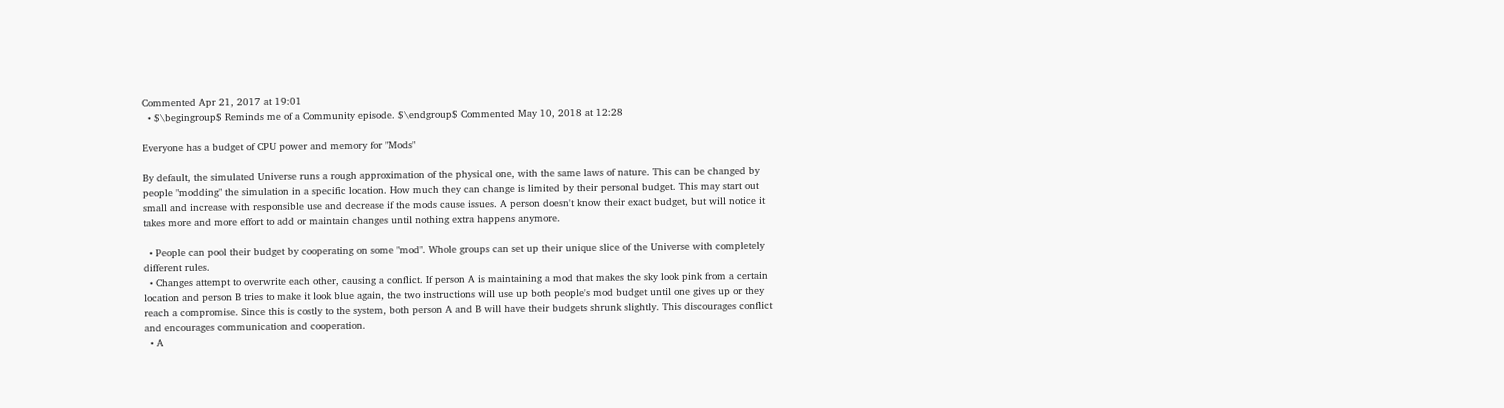Commented Apr 21, 2017 at 19:01
  • $\begingroup$ Reminds me of a Community episode. $\endgroup$ Commented May 10, 2018 at 12:28

Everyone has a budget of CPU power and memory for "Mods"

By default, the simulated Universe runs a rough approximation of the physical one, with the same laws of nature. This can be changed by people "modding" the simulation in a specific location. How much they can change is limited by their personal budget. This may start out small and increase with responsible use and decrease if the mods cause issues. A person doesn't know their exact budget, but will notice it takes more and more effort to add or maintain changes until nothing extra happens anymore.

  • People can pool their budget by cooperating on some "mod". Whole groups can set up their unique slice of the Universe with completely different rules.
  • Changes attempt to overwrite each other, causing a conflict. If person A is maintaining a mod that makes the sky look pink from a certain location and person B tries to make it look blue again, the two instructions will use up both people's mod budget until one gives up or they reach a compromise. Since this is costly to the system, both person A and B will have their budgets shrunk slightly. This discourages conflict and encourages communication and cooperation.
  • A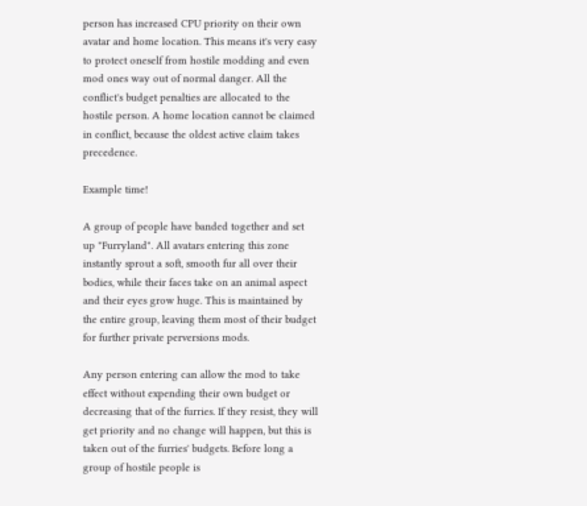person has increased CPU priority on their own avatar and home location. This means it's very easy to protect oneself from hostile modding and even mod ones way out of normal danger. All the conflict's budget penalties are allocated to the hostile person. A home location cannot be claimed in conflict, because the oldest active claim takes precedence.

Example time!

A group of people have banded together and set up "Furryland". All avatars entering this zone instantly sprout a soft, smooth fur all over their bodies, while their faces take on an animal aspect and their eyes grow huge. This is maintained by the entire group, leaving them most of their budget for further private perversions mods.

Any person entering can allow the mod to take effect without expending their own budget or decreasing that of the furries. If they resist, they will get priority and no change will happen, but this is taken out of the furries' budgets. Before long a group of hostile people is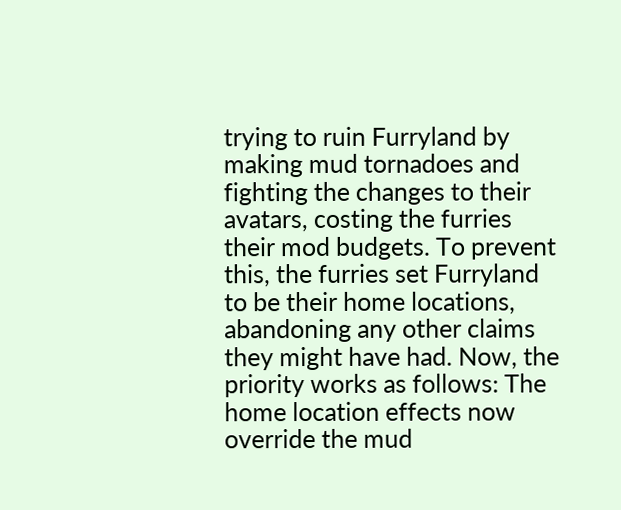trying to ruin Furryland by making mud tornadoes and fighting the changes to their avatars, costing the furries their mod budgets. To prevent this, the furries set Furryland to be their home locations, abandoning any other claims they might have had. Now, the priority works as follows: The home location effects now override the mud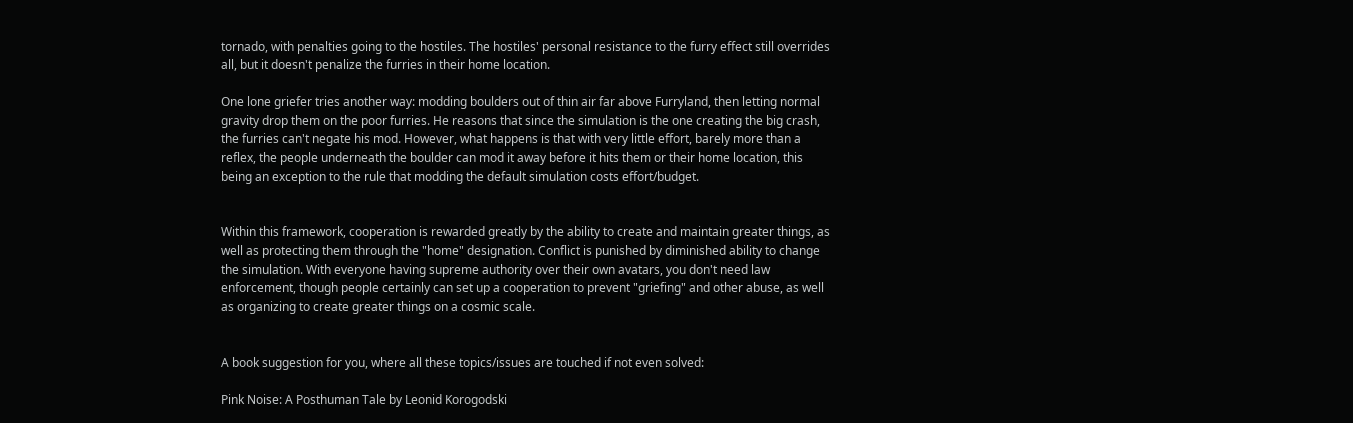tornado, with penalties going to the hostiles. The hostiles' personal resistance to the furry effect still overrides all, but it doesn't penalize the furries in their home location.

One lone griefer tries another way: modding boulders out of thin air far above Furryland, then letting normal gravity drop them on the poor furries. He reasons that since the simulation is the one creating the big crash, the furries can't negate his mod. However, what happens is that with very little effort, barely more than a reflex, the people underneath the boulder can mod it away before it hits them or their home location, this being an exception to the rule that modding the default simulation costs effort/budget.


Within this framework, cooperation is rewarded greatly by the ability to create and maintain greater things, as well as protecting them through the "home" designation. Conflict is punished by diminished ability to change the simulation. With everyone having supreme authority over their own avatars, you don't need law enforcement, though people certainly can set up a cooperation to prevent "griefing" and other abuse, as well as organizing to create greater things on a cosmic scale.


A book suggestion for you, where all these topics/issues are touched if not even solved:

Pink Noise: A Posthuman Tale by Leonid Korogodski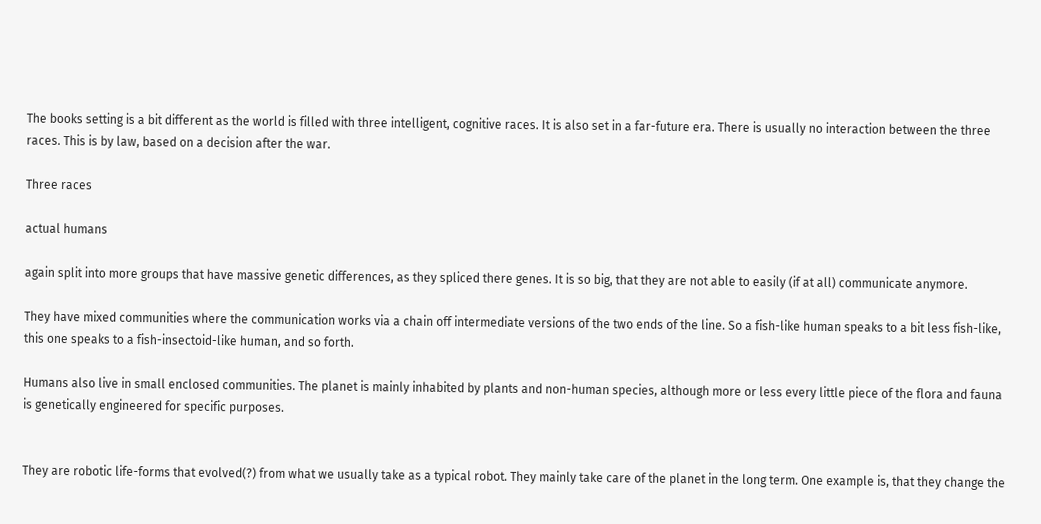The books setting is a bit different as the world is filled with three intelligent, cognitive races. It is also set in a far-future era. There is usually no interaction between the three races. This is by law, based on a decision after the war.

Three races

actual humans

again split into more groups that have massive genetic differences, as they spliced there genes. It is so big, that they are not able to easily (if at all) communicate anymore.

They have mixed communities where the communication works via a chain off intermediate versions of the two ends of the line. So a fish-like human speaks to a bit less fish-like, this one speaks to a fish-insectoid-like human, and so forth.

Humans also live in small enclosed communities. The planet is mainly inhabited by plants and non-human species, although more or less every little piece of the flora and fauna is genetically engineered for specific purposes.


They are robotic life-forms that evolved(?) from what we usually take as a typical robot. They mainly take care of the planet in the long term. One example is, that they change the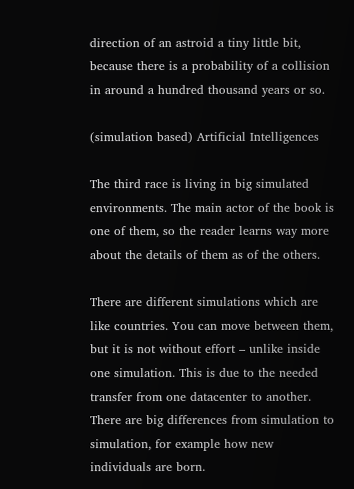direction of an astroid a tiny little bit, because there is a probability of a collision in around a hundred thousand years or so.

(simulation based) Artificial Intelligences

The third race is living in big simulated environments. The main actor of the book is one of them, so the reader learns way more about the details of them as of the others.

There are different simulations which are like countries. You can move between them, but it is not without effort – unlike inside one simulation. This is due to the needed transfer from one datacenter to another. There are big differences from simulation to simulation, for example how new individuals are born.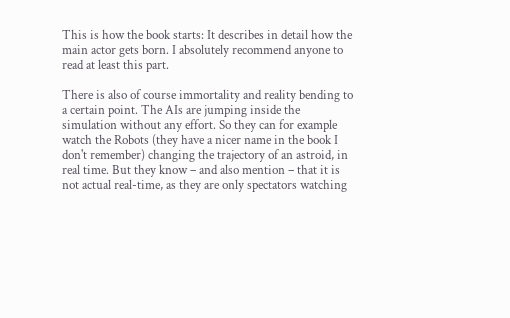This is how the book starts: It describes in detail how the main actor gets born. I absolutely recommend anyone to read at least this part.

There is also of course immortality and reality bending to a certain point. The AIs are jumping inside the simulation without any effort. So they can for example watch the Robots (they have a nicer name in the book I don't remember) changing the trajectory of an astroid, in real time. But they know – and also mention – that it is not actual real-time, as they are only spectators watching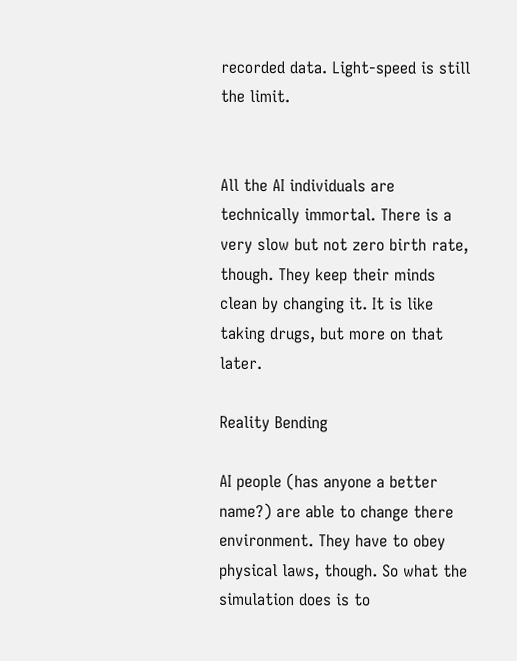recorded data. Light-speed is still the limit.


All the AI individuals are technically immortal. There is a very slow but not zero birth rate, though. They keep their minds clean by changing it. It is like taking drugs, but more on that later.

Reality Bending

AI people (has anyone a better name?) are able to change there environment. They have to obey physical laws, though. So what the simulation does is to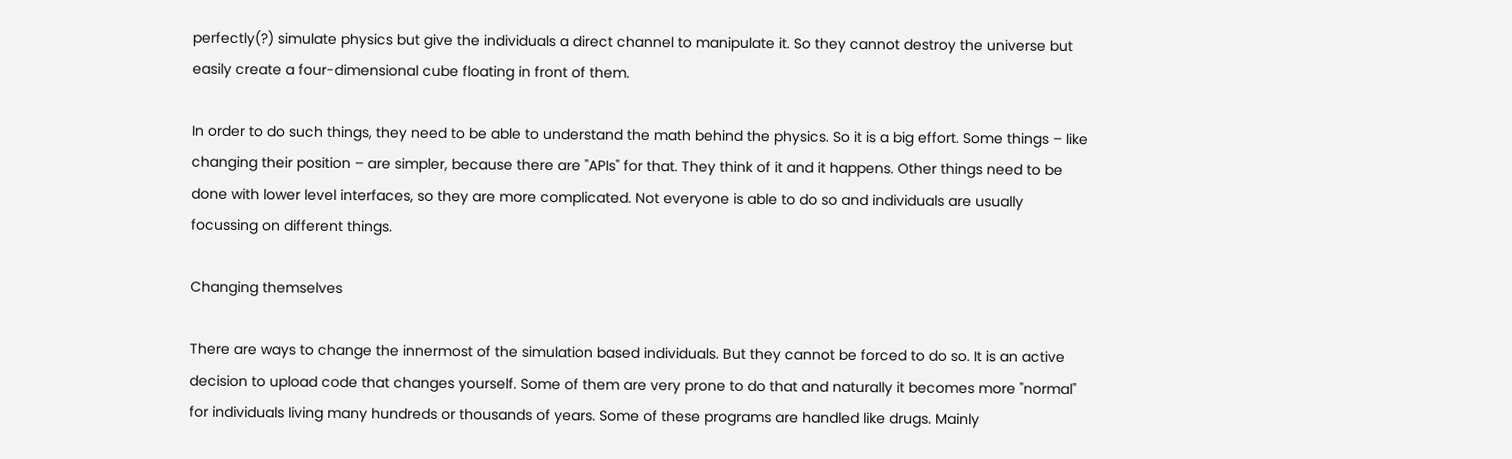perfectly(?) simulate physics but give the individuals a direct channel to manipulate it. So they cannot destroy the universe but easily create a four-dimensional cube floating in front of them.

In order to do such things, they need to be able to understand the math behind the physics. So it is a big effort. Some things – like changing their position – are simpler, because there are "APIs" for that. They think of it and it happens. Other things need to be done with lower level interfaces, so they are more complicated. Not everyone is able to do so and individuals are usually focussing on different things.

Changing themselves

There are ways to change the innermost of the simulation based individuals. But they cannot be forced to do so. It is an active decision to upload code that changes yourself. Some of them are very prone to do that and naturally it becomes more "normal" for individuals living many hundreds or thousands of years. Some of these programs are handled like drugs. Mainly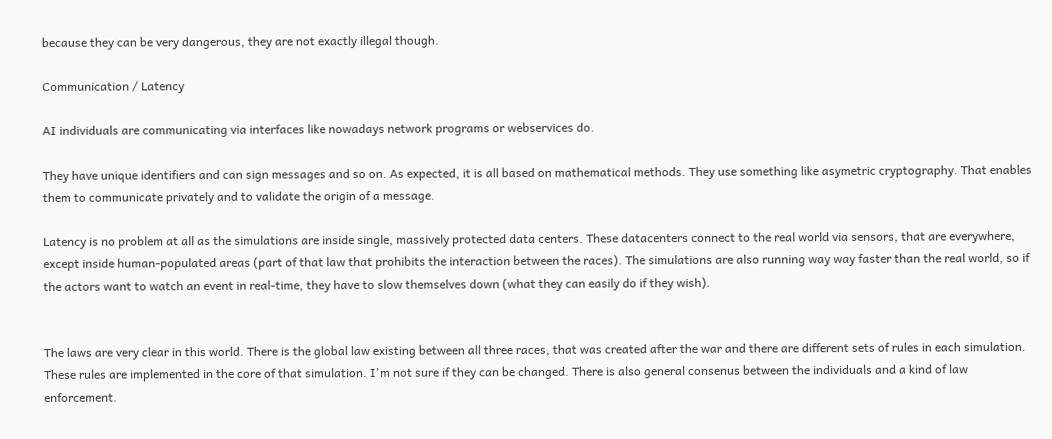because they can be very dangerous, they are not exactly illegal though.

Communication / Latency

AI individuals are communicating via interfaces like nowadays network programs or webservices do.

They have unique identifiers and can sign messages and so on. As expected, it is all based on mathematical methods. They use something like asymetric cryptography. That enables them to communicate privately and to validate the origin of a message.

Latency is no problem at all as the simulations are inside single, massively protected data centers. These datacenters connect to the real world via sensors, that are everywhere, except inside human-populated areas (part of that law that prohibits the interaction between the races). The simulations are also running way way faster than the real world, so if the actors want to watch an event in real-time, they have to slow themselves down (what they can easily do if they wish).


The laws are very clear in this world. There is the global law existing between all three races, that was created after the war and there are different sets of rules in each simulation. These rules are implemented in the core of that simulation. I'm not sure if they can be changed. There is also general consenus between the individuals and a kind of law enforcement.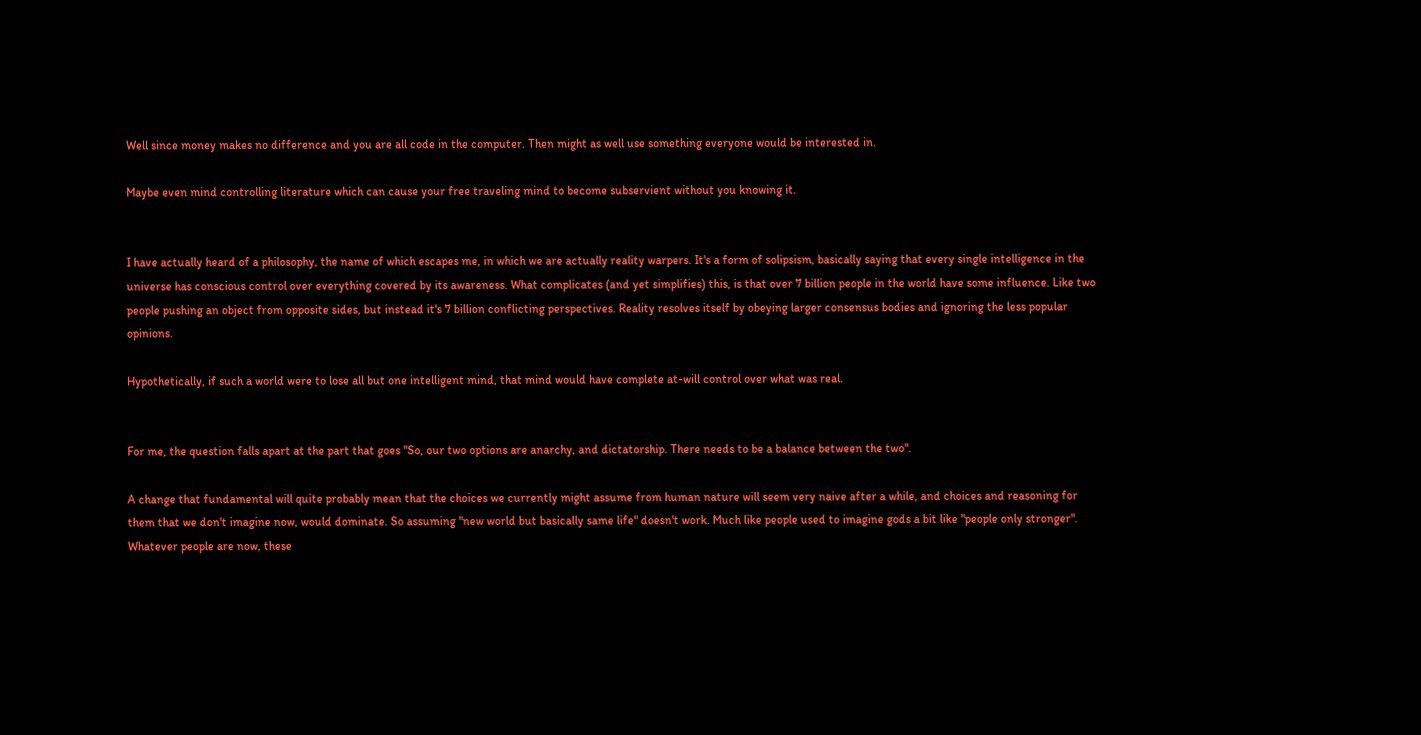Well since money makes no difference and you are all code in the computer. Then might as well use something everyone would be interested in.

Maybe even mind controlling literature which can cause your free traveling mind to become subservient without you knowing it.


I have actually heard of a philosophy, the name of which escapes me, in which we are actually reality warpers. It's a form of solipsism, basically saying that every single intelligence in the universe has conscious control over everything covered by its awareness. What complicates (and yet simplifies) this, is that over 7 billion people in the world have some influence. Like two people pushing an object from opposite sides, but instead it's 7 billion conflicting perspectives. Reality resolves itself by obeying larger consensus bodies and ignoring the less popular opinions.

Hypothetically, if such a world were to lose all but one intelligent mind, that mind would have complete at-will control over what was real.


For me, the question falls apart at the part that goes "So, our two options are anarchy, and dictatorship. There needs to be a balance between the two".

A change that fundamental will quite probably mean that the choices we currently might assume from human nature will seem very naive after a while, and choices and reasoning for them that we don't imagine now, would dominate. So assuming "new world but basically same life" doesn't work. Much like people used to imagine gods a bit like "people only stronger". Whatever people are now, these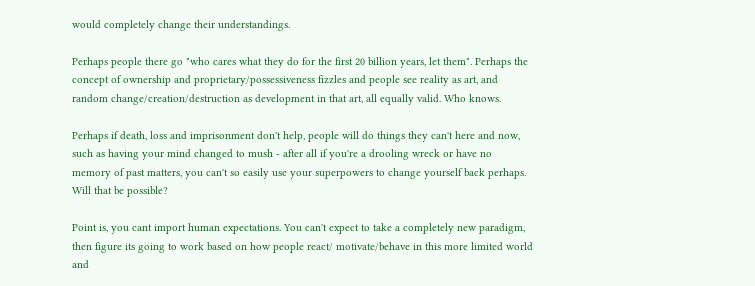would completely change their understandings.

Perhaps people there go "who cares what they do for the first 20 billion years, let them". Perhaps the concept of ownership and proprietary/possessiveness fizzles and people see reality as art, and random change/creation/destruction as development in that art, all equally valid. Who knows.

Perhaps if death, loss and imprisonment don't help, people will do things they can't here and now, such as having your mind changed to mush - after all if you're a drooling wreck or have no memory of past matters, you can't so easily use your superpowers to change yourself back perhaps. Will that be possible?

Point is, you cant import human expectations. You can't expect to take a completely new paradigm, then figure its going to work based on how people react/ motivate/behave in this more limited world and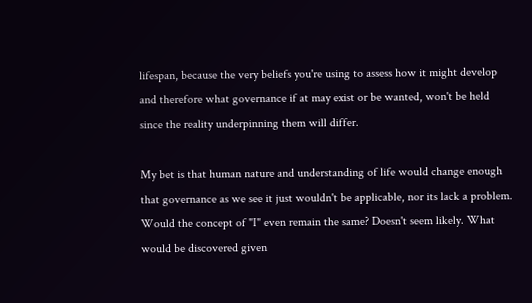lifespan, because the very beliefs you're using to assess how it might develop and therefore what governance if at may exist or be wanted, won't be held since the reality underpinning them will differ.

My bet is that human nature and understanding of life would change enough that governance as we see it just wouldn't be applicable, nor its lack a problem. Would the concept of "I" even remain the same? Doesn't seem likely. What would be discovered given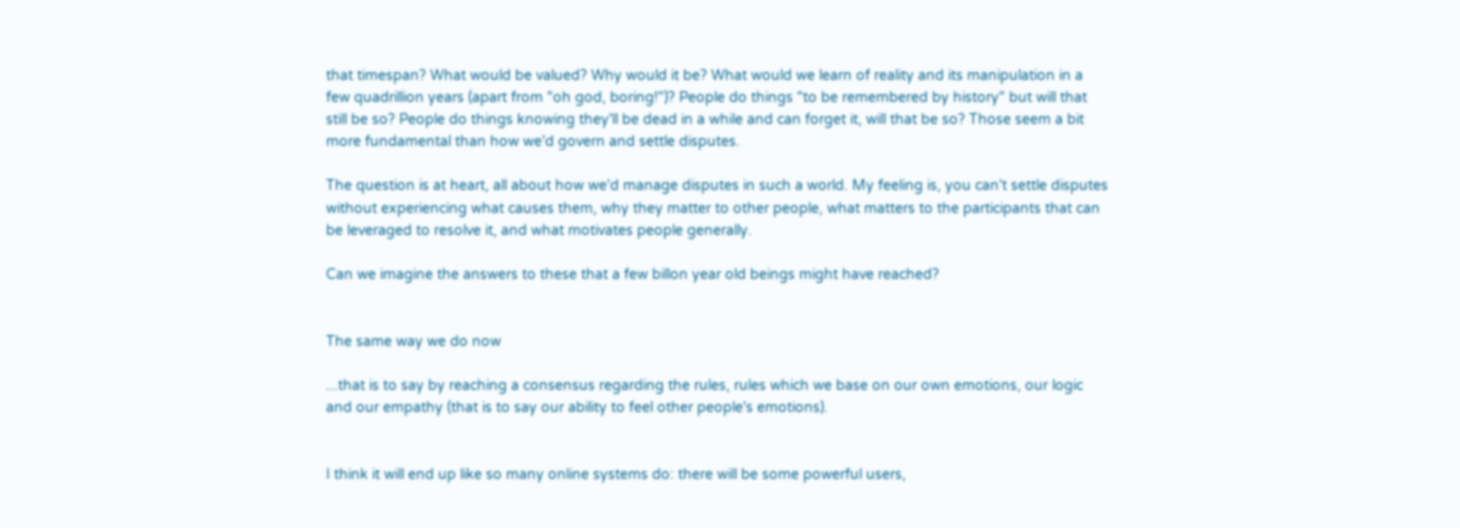that timespan? What would be valued? Why would it be? What would we learn of reality and its manipulation in a few quadrillion years (apart from "oh god, boring!")? People do things "to be remembered by history" but will that still be so? People do things knowing they'll be dead in a while and can forget it, will that be so? Those seem a bit more fundamental than how we'd govern and settle disputes.

The question is at heart, all about how we'd manage disputes in such a world. My feeling is, you can't settle disputes without experiencing what causes them, why they matter to other people, what matters to the participants that can be leveraged to resolve it, and what motivates people generally.

Can we imagine the answers to these that a few billon year old beings might have reached?


The same way we do now

...that is to say by reaching a consensus regarding the rules, rules which we base on our own emotions, our logic and our empathy (that is to say our ability to feel other people's emotions).


I think it will end up like so many online systems do: there will be some powerful users,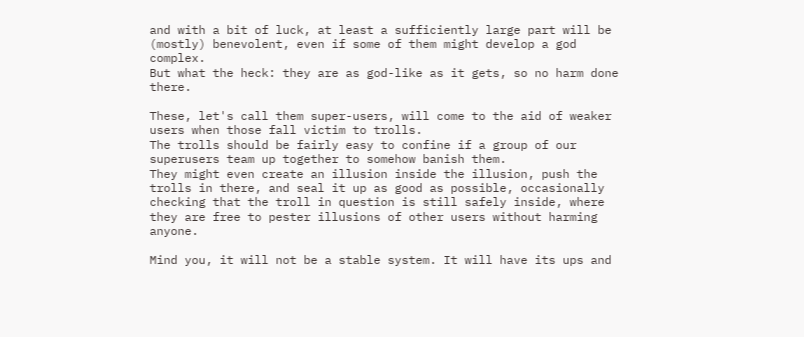and with a bit of luck, at least a sufficiently large part will be (mostly) benevolent, even if some of them might develop a god complex.
But what the heck: they are as god-like as it gets, so no harm done there.

These, let's call them super-users, will come to the aid of weaker users when those fall victim to trolls.
The trolls should be fairly easy to confine if a group of our superusers team up together to somehow banish them.
They might even create an illusion inside the illusion, push the trolls in there, and seal it up as good as possible, occasionally checking that the troll in question is still safely inside, where they are free to pester illusions of other users without harming anyone.

Mind you, it will not be a stable system. It will have its ups and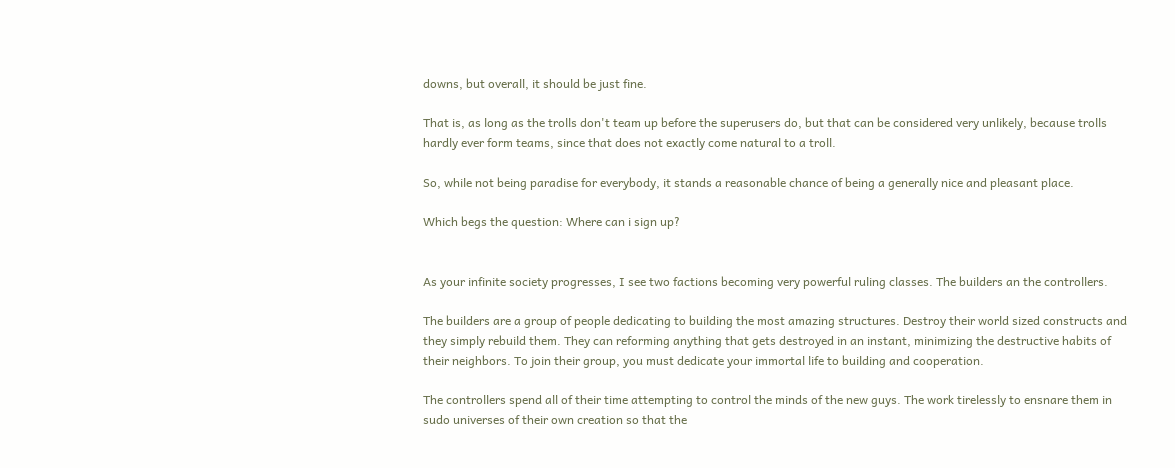downs, but overall, it should be just fine.

That is, as long as the trolls don't team up before the superusers do, but that can be considered very unlikely, because trolls hardly ever form teams, since that does not exactly come natural to a troll.

So, while not being paradise for everybody, it stands a reasonable chance of being a generally nice and pleasant place.

Which begs the question: Where can i sign up?


As your infinite society progresses, I see two factions becoming very powerful ruling classes. The builders an the controllers.

The builders are a group of people dedicating to building the most amazing structures. Destroy their world sized constructs and they simply rebuild them. They can reforming anything that gets destroyed in an instant, minimizing the destructive habits of their neighbors. To join their group, you must dedicate your immortal life to building and cooperation.

The controllers spend all of their time attempting to control the minds of the new guys. The work tirelessly to ensnare them in sudo universes of their own creation so that the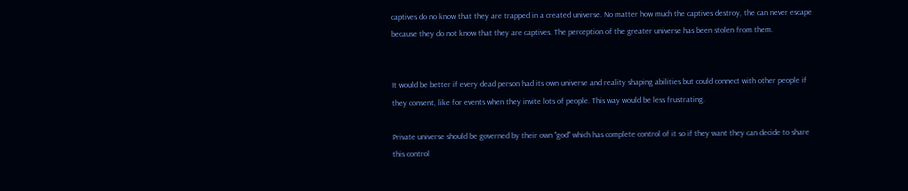captives do no know that they are trapped in a created universe. No matter how much the captives destroy, the can never escape because they do not know that they are captives. The perception of the greater universe has been stolen from them.


It would be better if every dead person had its own universe and reality shaping abilities but could connect with other people if they consent, like for events when they invite lots of people. This way would be less frustrating.

Private universe should be governed by their own ''god'' which has complete control of it so if they want they can decide to share this control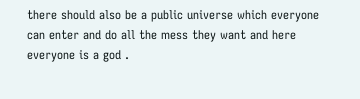there should also be a public universe which everyone can enter and do all the mess they want and here everyone is a god .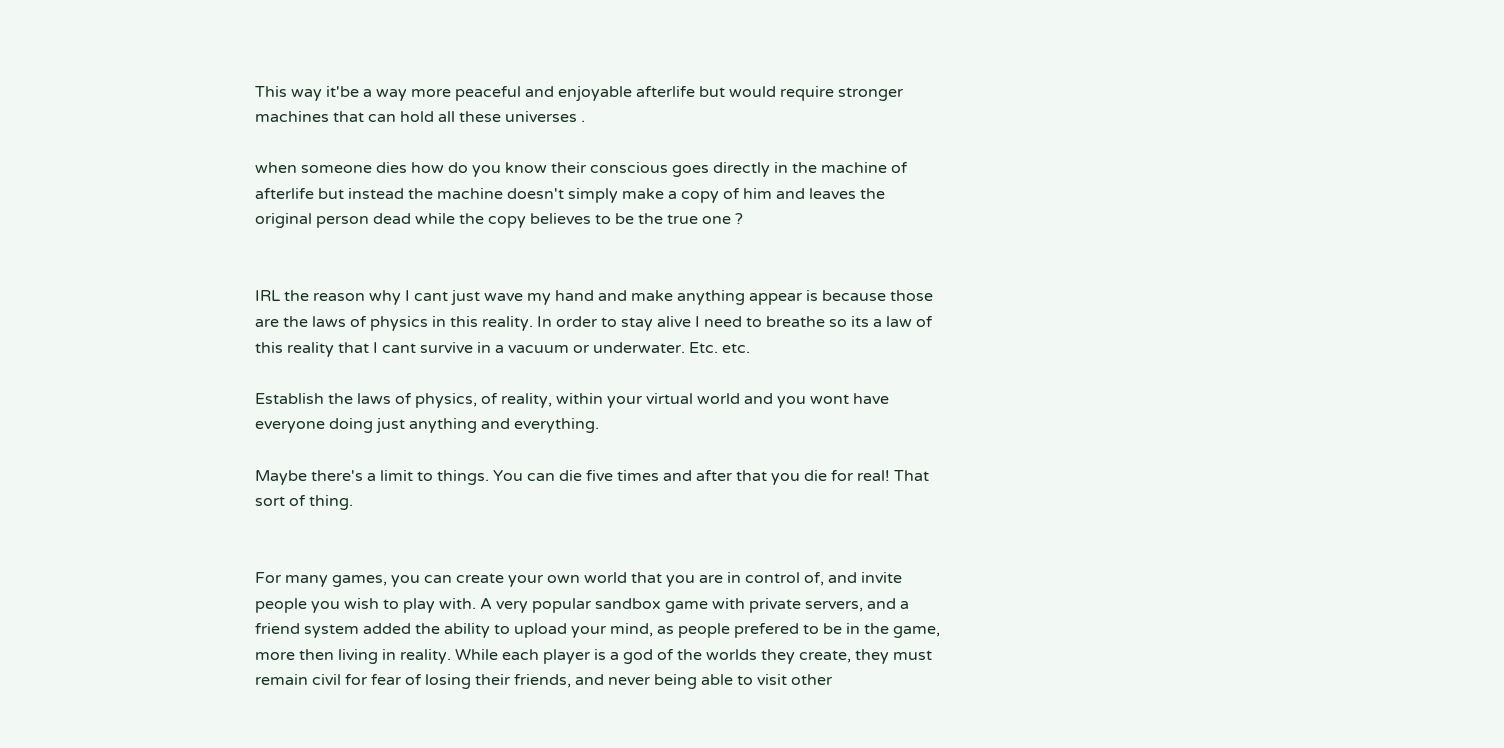This way it'be a way more peaceful and enjoyable afterlife but would require stronger machines that can hold all these universes .

when someone dies how do you know their conscious goes directly in the machine of afterlife but instead the machine doesn't simply make a copy of him and leaves the original person dead while the copy believes to be the true one ?


IRL the reason why I cant just wave my hand and make anything appear is because those are the laws of physics in this reality. In order to stay alive I need to breathe so its a law of this reality that I cant survive in a vacuum or underwater. Etc. etc.

Establish the laws of physics, of reality, within your virtual world and you wont have everyone doing just anything and everything.

Maybe there's a limit to things. You can die five times and after that you die for real! That sort of thing.


For many games, you can create your own world that you are in control of, and invite people you wish to play with. A very popular sandbox game with private servers, and a friend system added the ability to upload your mind, as people prefered to be in the game, more then living in reality. While each player is a god of the worlds they create, they must remain civil for fear of losing their friends, and never being able to visit other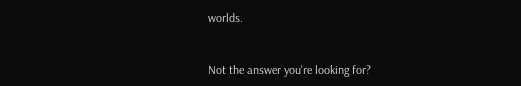worlds.


Not the answer you're looking for?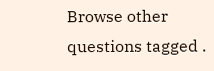Browse other questions tagged .